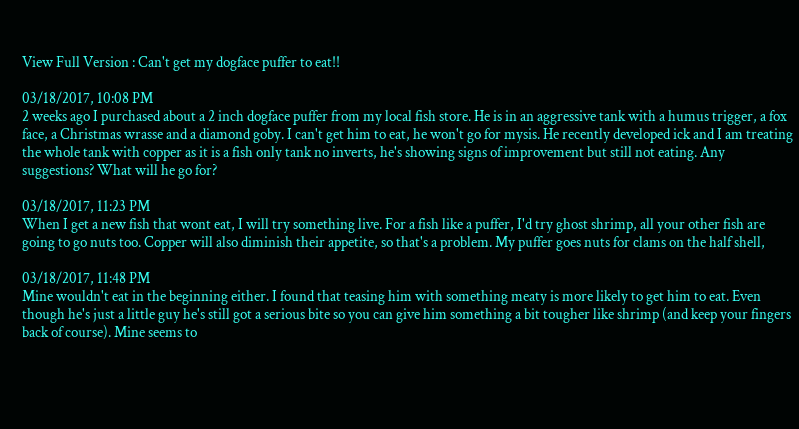View Full Version : Can't get my dogface puffer to eat!!

03/18/2017, 10:08 PM
2 weeks ago I purchased about a 2 inch dogface puffer from my local fish store. He is in an aggressive tank with a humus trigger, a fox face, a Christmas wrasse and a diamond goby. I can't get him to eat, he won't go for mysis. He recently developed ick and I am treating the whole tank with copper as it is a fish only tank no inverts, he's showing signs of improvement but still not eating. Any suggestions? What will he go for?

03/18/2017, 11:23 PM
When I get a new fish that wont eat, I will try something live. For a fish like a puffer, I'd try ghost shrimp, all your other fish are going to go nuts too. Copper will also diminish their appetite, so that's a problem. My puffer goes nuts for clams on the half shell,

03/18/2017, 11:48 PM
Mine wouldn't eat in the beginning either. I found that teasing him with something meaty is more likely to get him to eat. Even though he's just a little guy he's still got a serious bite so you can give him something a bit tougher like shrimp (and keep your fingers back of course). Mine seems to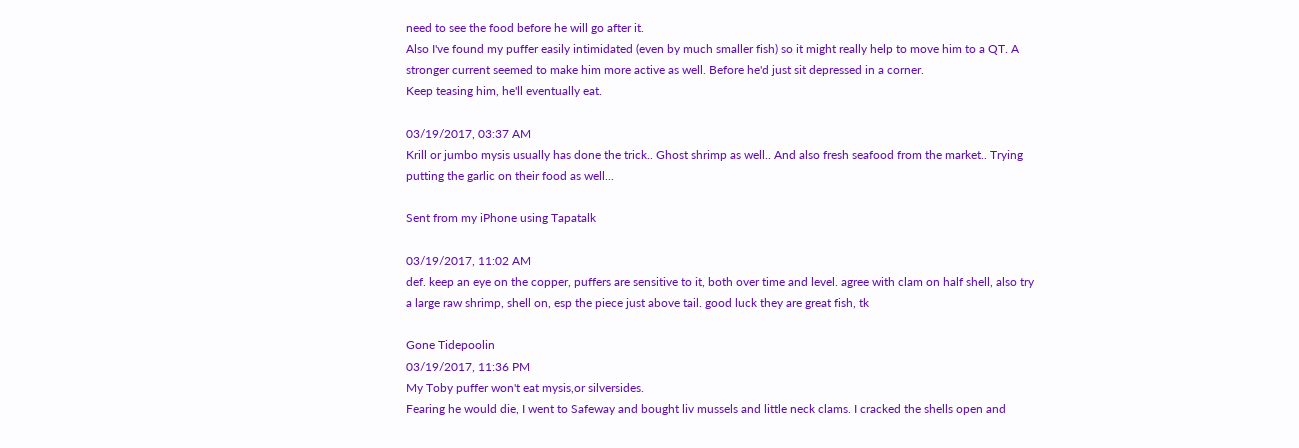need to see the food before he will go after it.
Also I've found my puffer easily intimidated (even by much smaller fish) so it might really help to move him to a QT. A stronger current seemed to make him more active as well. Before he'd just sit depressed in a corner.
Keep teasing him, he'll eventually eat.

03/19/2017, 03:37 AM
Krill or jumbo mysis usually has done the trick.. Ghost shrimp as well.. And also fresh seafood from the market.. Trying putting the garlic on their food as well...

Sent from my iPhone using Tapatalk

03/19/2017, 11:02 AM
def. keep an eye on the copper, puffers are sensitive to it, both over time and level. agree with clam on half shell, also try a large raw shrimp, shell on, esp the piece just above tail. good luck they are great fish, tk

Gone Tidepoolin
03/19/2017, 11:36 PM
My Toby puffer won't eat mysis,or silversides.
Fearing he would die, I went to Safeway and bought liv mussels and little neck clams. I cracked the shells open and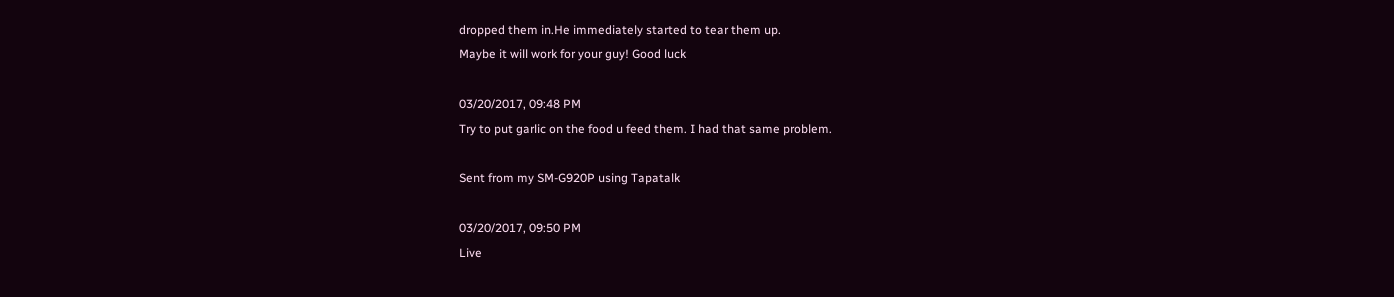dropped them in.He immediately started to tear them up.
Maybe it will work for your guy! Good luck

03/20/2017, 09:48 PM
Try to put garlic on the food u feed them. I had that same problem.

Sent from my SM-G920P using Tapatalk

03/20/2017, 09:50 PM
Live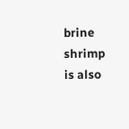brine shrimp is also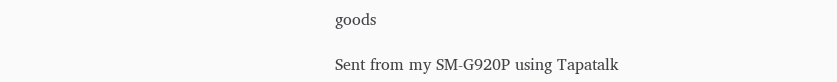goods

Sent from my SM-G920P using Tapatalk